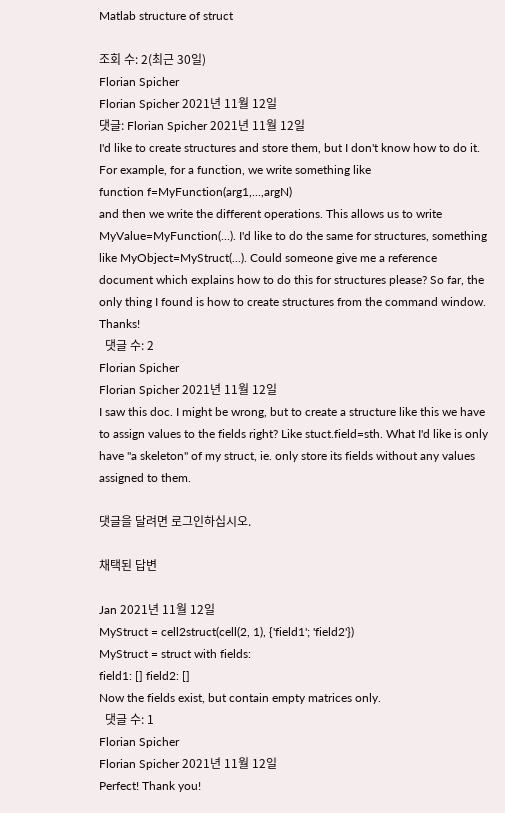Matlab structure of struct

조회 수: 2(최근 30일)
Florian Spicher
Florian Spicher 2021년 11월 12일
댓글: Florian Spicher 2021년 11월 12일
I'd like to create structures and store them, but I don't know how to do it. For example, for a function, we write something like
function f=MyFunction(arg1,...,argN)
and then we write the different operations. This allows us to write MyValue=MyFunction(...). I'd like to do the same for structures, something like MyObject=MyStruct(...). Could someone give me a reference document which explains how to do this for structures please? So far, the only thing I found is how to create structures from the command window. Thanks!
  댓글 수: 2
Florian Spicher
Florian Spicher 2021년 11월 12일
I saw this doc. I might be wrong, but to create a structure like this we have to assign values to the fields right? Like stuct.field=sth. What I'd like is only have "a skeleton" of my struct, ie. only store its fields without any values assigned to them.

댓글을 달려면 로그인하십시오.

채택된 답변

Jan 2021년 11월 12일
MyStruct = cell2struct(cell(2, 1), {'field1'; 'field2'})
MyStruct = struct with fields:
field1: [] field2: []
Now the fields exist, but contain empty matrices only.
  댓글 수: 1
Florian Spicher
Florian Spicher 2021년 11월 12일
Perfect! Thank you!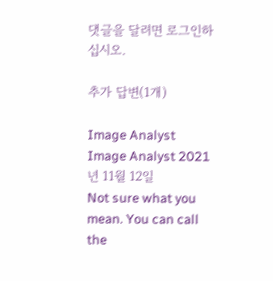댓글을 달려면 로그인하십시오.

추가 답변(1개)

Image Analyst
Image Analyst 2021년 11월 12일
Not sure what you mean. You can call the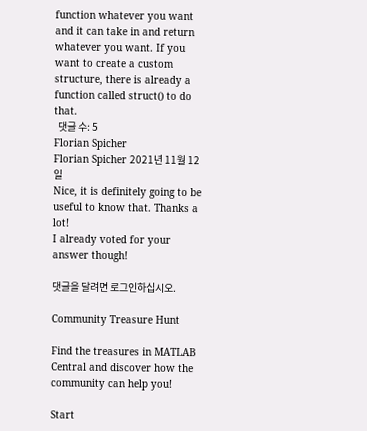function whatever you want and it can take in and return whatever you want. If you want to create a custom structure, there is already a function called struct() to do that.
  댓글 수: 5
Florian Spicher
Florian Spicher 2021년 11월 12일
Nice, it is definitely going to be useful to know that. Thanks a lot!
I already voted for your answer though!

댓글을 달려면 로그인하십시오.

Community Treasure Hunt

Find the treasures in MATLAB Central and discover how the community can help you!

Start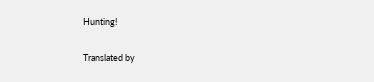Hunting!

Translated by